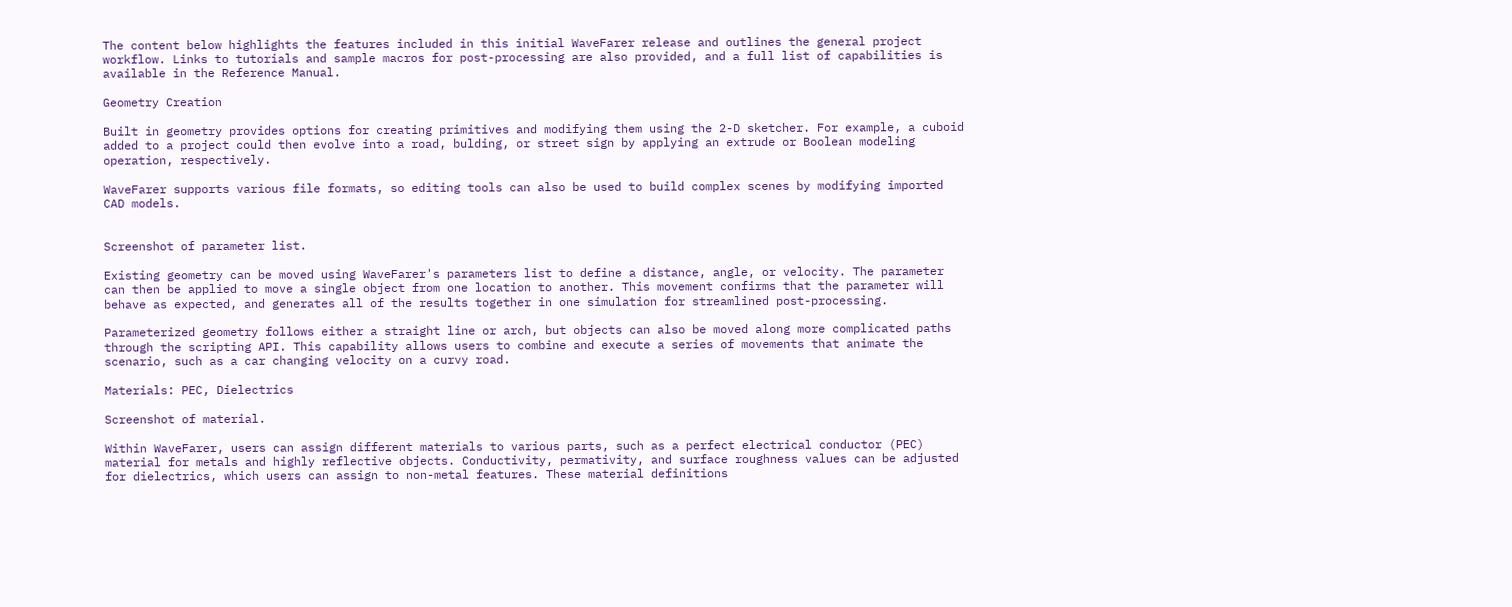The content below highlights the features included in this initial WaveFarer release and outlines the general project workflow. Links to tutorials and sample macros for post-processing are also provided, and a full list of capabilities is available in the Reference Manual.

Geometry Creation

Built in geometry provides options for creating primitives and modifying them using the 2-D sketcher. For example, a cuboid added to a project could then evolve into a road, bulding, or street sign by applying an extrude or Boolean modeling operation, respectively.

WaveFarer supports various file formats, so editing tools can also be used to build complex scenes by modifying imported CAD models.


Screenshot of parameter list.

Existing geometry can be moved using WaveFarer's parameters list to define a distance, angle, or velocity. The parameter can then be applied to move a single object from one location to another. This movement confirms that the parameter will behave as expected, and generates all of the results together in one simulation for streamlined post-processing.

Parameterized geometry follows either a straight line or arch, but objects can also be moved along more complicated paths through the scripting API. This capability allows users to combine and execute a series of movements that animate the scenario, such as a car changing velocity on a curvy road.

Materials: PEC, Dielectrics

Screenshot of material.

Within WaveFarer, users can assign different materials to various parts, such as a perfect electrical conductor (PEC) material for metals and highly reflective objects. Conductivity, permativity, and surface roughness values can be adjusted for dielectrics, which users can assign to non-metal features. These material definitions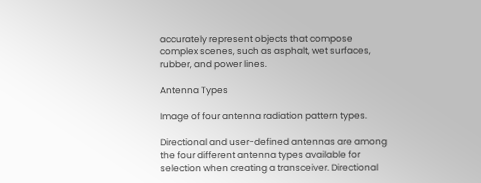accurately represent objects that compose complex scenes, such as asphalt, wet surfaces, rubber, and power lines.

Antenna Types

Image of four antenna radiation pattern types.

Directional and user-defined antennas are among the four different antenna types available for selection when creating a transceiver. Directional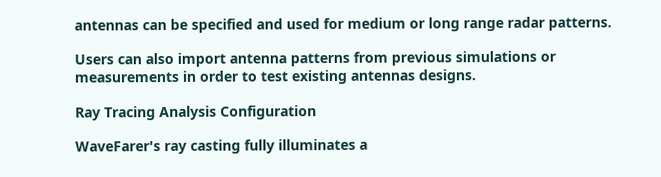antennas can be specified and used for medium or long range radar patterns.

Users can also import antenna patterns from previous simulations or measurements in order to test existing antennas designs.

Ray Tracing Analysis Configuration

WaveFarer's ray casting fully illuminates a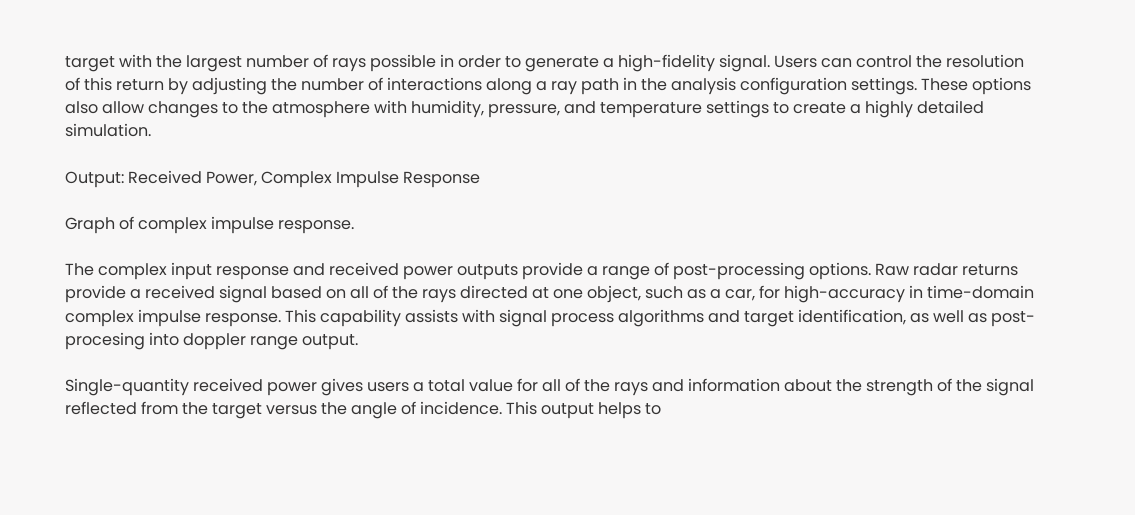target with the largest number of rays possible in order to generate a high-fidelity signal. Users can control the resolution of this return by adjusting the number of interactions along a ray path in the analysis configuration settings. These options also allow changes to the atmosphere with humidity, pressure, and temperature settings to create a highly detailed simulation.

Output: Received Power, Complex Impulse Response

Graph of complex impulse response.

The complex input response and received power outputs provide a range of post-processing options. Raw radar returns provide a received signal based on all of the rays directed at one object, such as a car, for high-accuracy in time-domain complex impulse response. This capability assists with signal process algorithms and target identification, as well as post-procesing into doppler range output.

Single-quantity received power gives users a total value for all of the rays and information about the strength of the signal reflected from the target versus the angle of incidence. This output helps to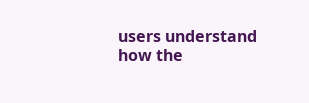users understand how the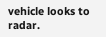vehicle looks to radar.